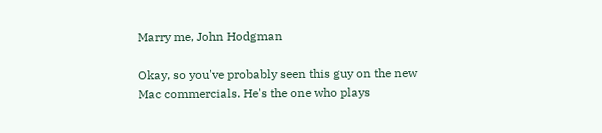Marry me, John Hodgman

Okay, so you've probably seen this guy on the new Mac commercials. He's the one who plays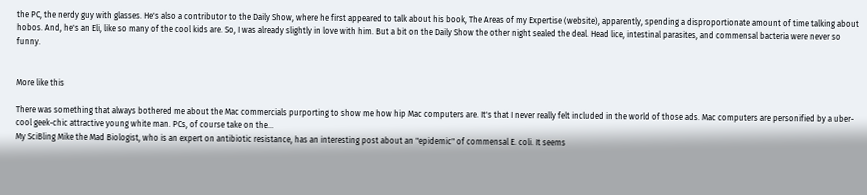the PC, the nerdy guy with glasses. He's also a contributor to the Daily Show, where he first appeared to talk about his book, The Areas of my Expertise (website), apparently, spending a disproportionate amount of time talking about hobos. And, he's an Eli, like so many of the cool kids are. So, I was already slightly in love with him. But a bit on the Daily Show the other night sealed the deal. Head lice, intestinal parasites, and commensal bacteria were never so funny.


More like this

There was something that always bothered me about the Mac commercials purporting to show me how hip Mac computers are. It's that I never really felt included in the world of those ads. Mac computers are personified by a uber-cool geek-chic attractive young white man. PCs, of course take on the…
My SciBling Mike the Mad Biologist, who is an expert on antibiotic resistance, has an interesting post about an "epidemic" of commensal E. coli. It seems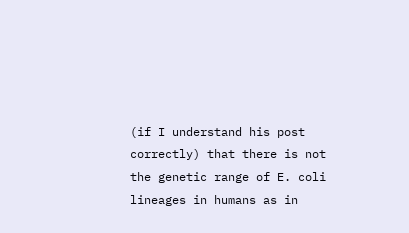(if I understand his post correctly) that there is not the genetic range of E. coli lineages in humans as in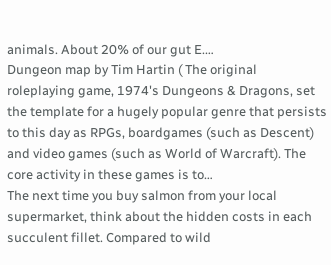animals. About 20% of our gut E.…
Dungeon map by Tim Hartin ( The original roleplaying game, 1974's Dungeons & Dragons, set the template for a hugely popular genre that persists to this day as RPGs, boardgames (such as Descent) and video games (such as World of Warcraft). The core activity in these games is to…
The next time you buy salmon from your local supermarket, think about the hidden costs in each succulent fillet. Compared to wild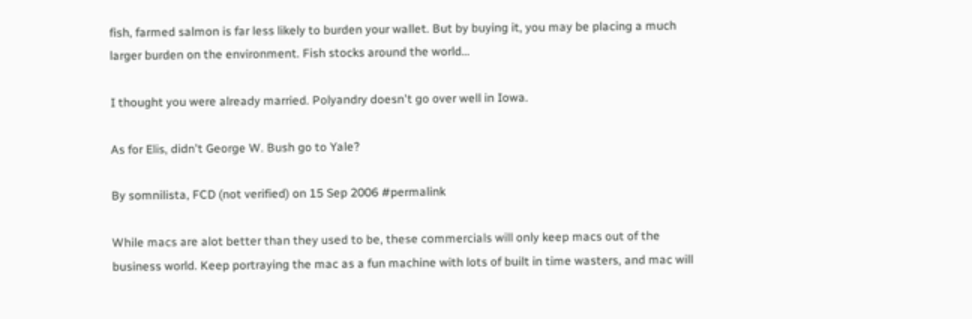fish, farmed salmon is far less likely to burden your wallet. But by buying it, you may be placing a much larger burden on the environment. Fish stocks around the world…

I thought you were already married. Polyandry doesn't go over well in Iowa.

As for Elis, didn't George W. Bush go to Yale?

By somnilista, FCD (not verified) on 15 Sep 2006 #permalink

While macs are alot better than they used to be, these commercials will only keep macs out of the business world. Keep portraying the mac as a fun machine with lots of built in time wasters, and mac will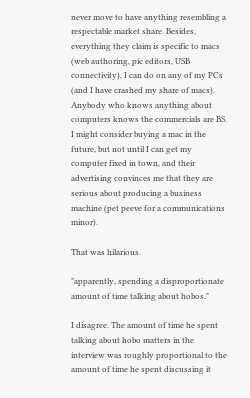never move to have anything resembling a respectable market share. Besides, everything they claim is specific to macs (web authoring, pic editors, USB connectivity), I can do on any of my PCs (and I have crashed my share of macs). Anybody who knows anything about computers knows the commercials are BS. I might consider buying a mac in the future, but not until I can get my computer fixed in town, and their advertising convinces me that they are serious about producing a business machine (pet peeve for a communications minor).

That was hilarious.

"apparently, spending a disproportionate amount of time talking about hobos."

I disagree. The amount of time he spent talking about hobo matters in the interview was roughly proportional to the amount of time he spent discussing it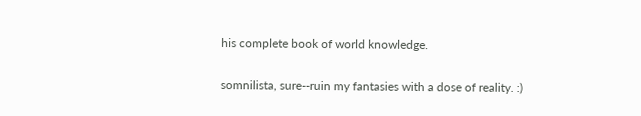his complete book of world knowledge.

somnilista, sure--ruin my fantasies with a dose of reality. :)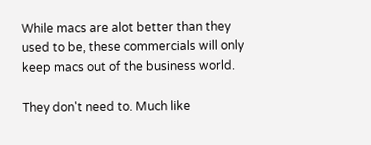While macs are alot better than they used to be, these commercials will only keep macs out of the business world.

They don't need to. Much like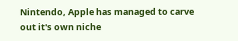Nintendo, Apple has managed to carve out it's own niche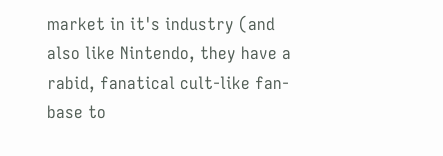market in it's industry (and also like Nintendo, they have a rabid, fanatical cult-like fan-base to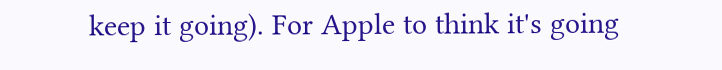keep it going). For Apple to think it's going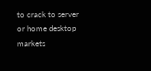to crack to server or home desktop markets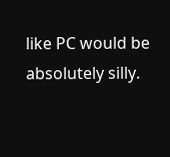like PC would be absolutely silly.